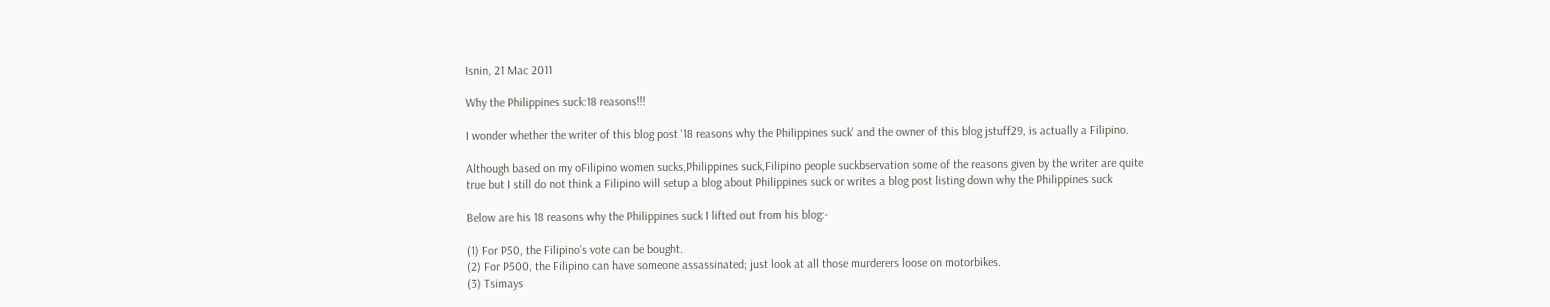Isnin, 21 Mac 2011

Why the Philippines suck:18 reasons!!!

I wonder whether the writer of this blog post '18 reasons why the Philippines suck' and the owner of this blog jstuff29, is actually a Filipino.

Although based on my oFilipino women sucks,Philippines suck,Filipino people suckbservation some of the reasons given by the writer are quite true but I still do not think a Filipino will setup a blog about Philippines suck or writes a blog post listing down why the Philippines suck

Below are his 18 reasons why the Philippines suck I lifted out from his blog:-

(1) For P50, the Filipino’s vote can be bought.
(2) For P500, the Filipino can have someone assassinated; just look at all those murderers loose on motorbikes.
(3) Tsimays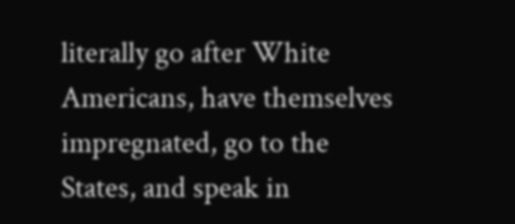literally go after White Americans, have themselves impregnated, go to the States, and speak in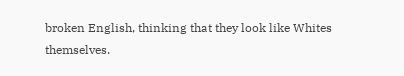broken English, thinking that they look like Whites themselves.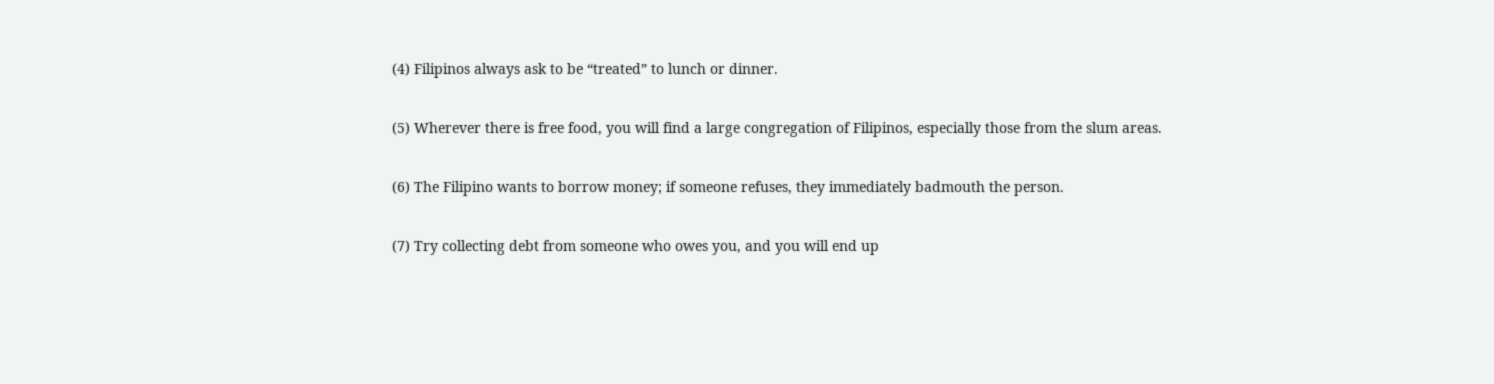(4) Filipinos always ask to be “treated” to lunch or dinner.

(5) Wherever there is free food, you will find a large congregation of Filipinos, especially those from the slum areas.

(6) The Filipino wants to borrow money; if someone refuses, they immediately badmouth the person.

(7) Try collecting debt from someone who owes you, and you will end up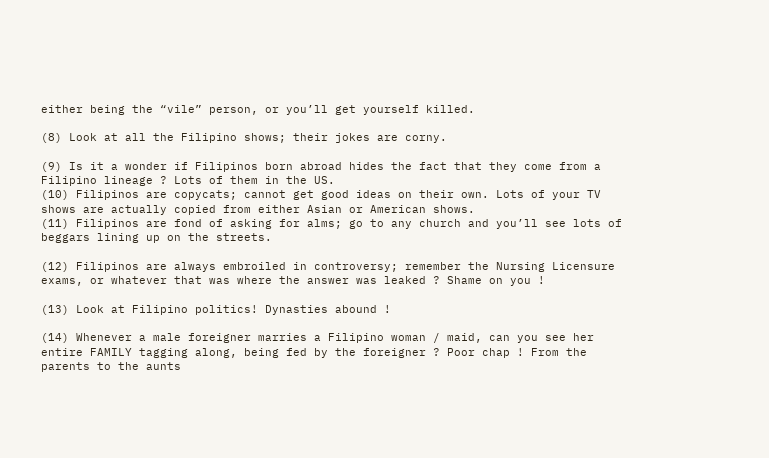either being the “vile” person, or you’ll get yourself killed.

(8) Look at all the Filipino shows; their jokes are corny.

(9) Is it a wonder if Filipinos born abroad hides the fact that they come from a Filipino lineage ? Lots of them in the US.
(10) Filipinos are copycats; cannot get good ideas on their own. Lots of your TV shows are actually copied from either Asian or American shows.
(11) Filipinos are fond of asking for alms; go to any church and you’ll see lots of beggars lining up on the streets.

(12) Filipinos are always embroiled in controversy; remember the Nursing Licensure exams, or whatever that was where the answer was leaked ? Shame on you !

(13) Look at Filipino politics! Dynasties abound !

(14) Whenever a male foreigner marries a Filipino woman / maid, can you see her entire FAMILY tagging along, being fed by the foreigner ? Poor chap ! From the parents to the aunts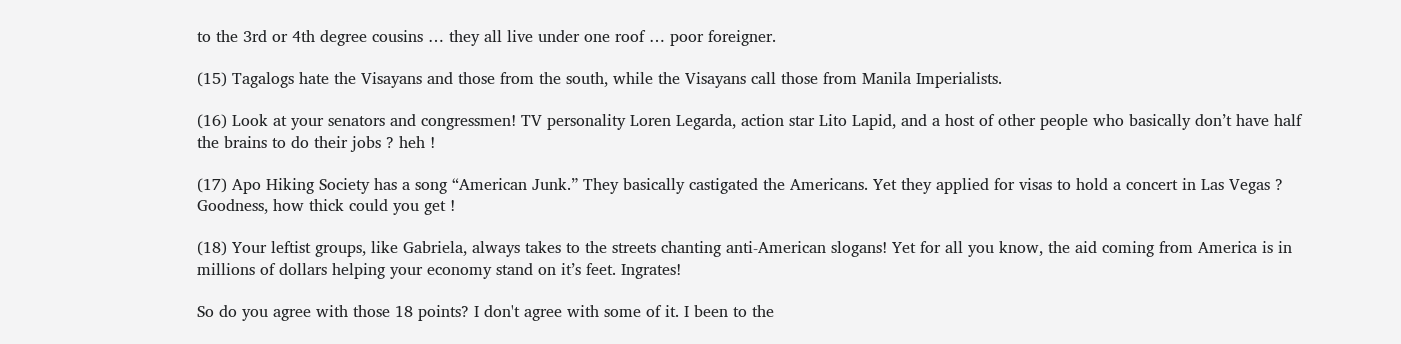to the 3rd or 4th degree cousins … they all live under one roof … poor foreigner.

(15) Tagalogs hate the Visayans and those from the south, while the Visayans call those from Manila Imperialists.

(16) Look at your senators and congressmen! TV personality Loren Legarda, action star Lito Lapid, and a host of other people who basically don’t have half the brains to do their jobs ? heh !

(17) Apo Hiking Society has a song “American Junk.” They basically castigated the Americans. Yet they applied for visas to hold a concert in Las Vegas ? Goodness, how thick could you get !

(18) Your leftist groups, like Gabriela, always takes to the streets chanting anti-American slogans! Yet for all you know, the aid coming from America is in millions of dollars helping your economy stand on it’s feet. Ingrates!

So do you agree with those 18 points? I don't agree with some of it. I been to the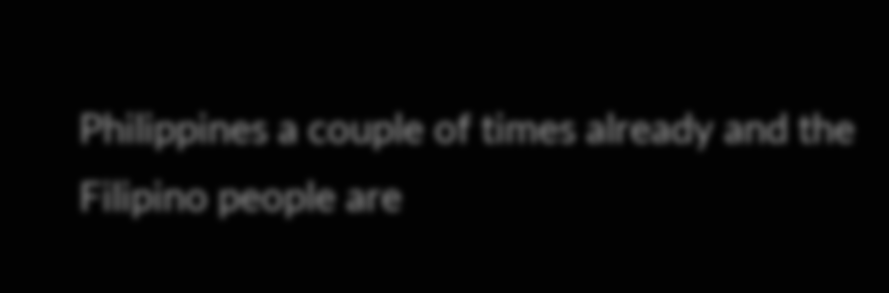Philippines a couple of times already and the Filipino people are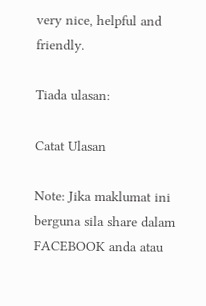very nice, helpful and friendly.

Tiada ulasan:

Catat Ulasan

Note: Jika maklumat ini berguna sila share dalam FACEBOOK anda atau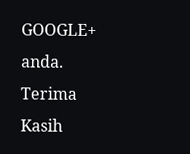GOOGLE+ anda. Terima Kasih